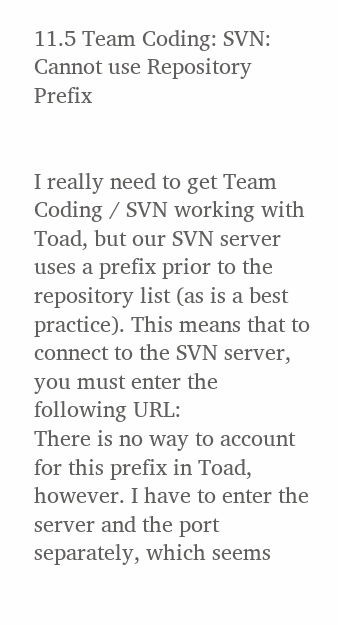11.5 Team Coding: SVN: Cannot use Repository Prefix


I really need to get Team Coding / SVN working with Toad, but our SVN server uses a prefix prior to the repository list (as is a best practice). This means that to connect to the SVN server, you must enter the following URL:
There is no way to account for this prefix in Toad, however. I have to enter the server and the port separately, which seems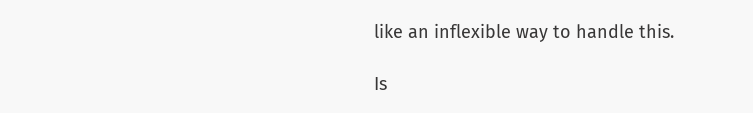like an inflexible way to handle this.

Is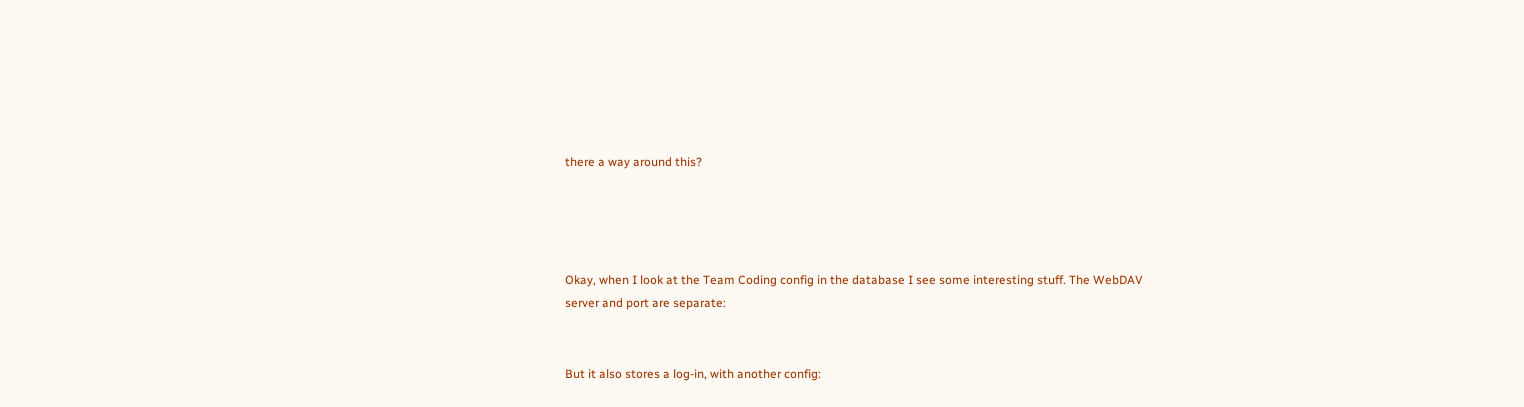there a way around this?




Okay, when I look at the Team Coding config in the database I see some interesting stuff. The WebDAV server and port are separate:


But it also stores a log-in, with another config: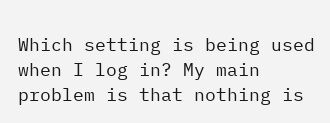Which setting is being used when I log in? My main problem is that nothing is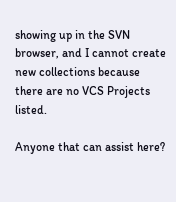showing up in the SVN browser, and I cannot create new collections because there are no VCS Projects listed.

Anyone that can assist here?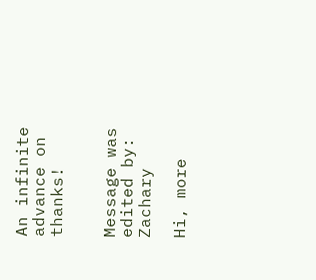An infinite advance on thanks!


Message was edited by: Zachary

Hi, more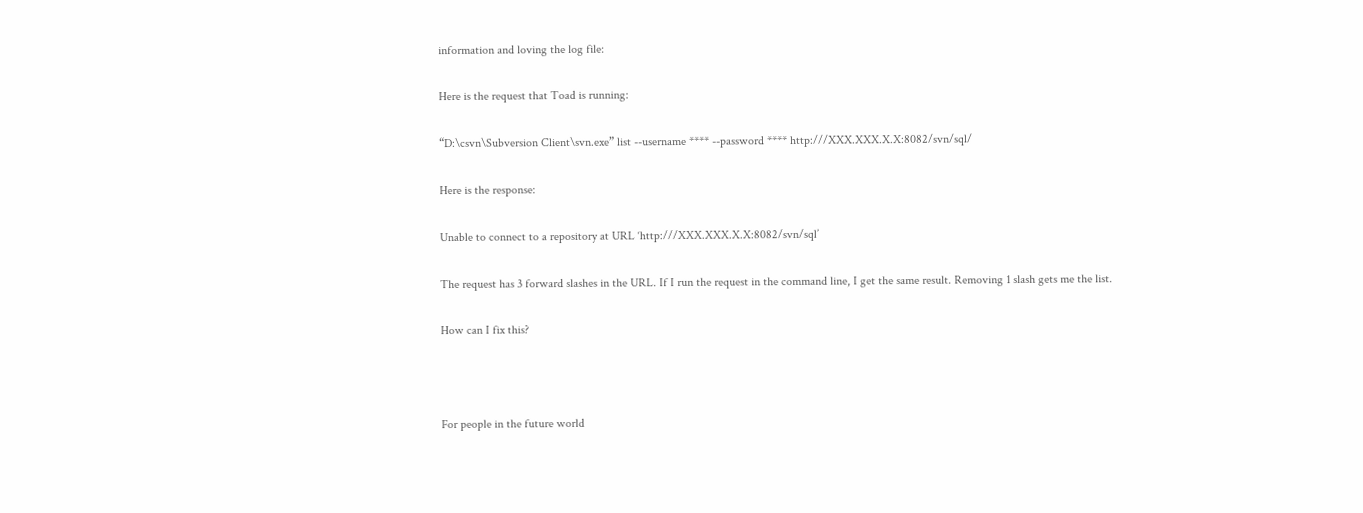information and loving the log file:

Here is the request that Toad is running:

“D:\csvn\Subversion Client\svn.exe” list --username **** --password **** http:///XXX.XXX.X.X:8082/svn/sql/

Here is the response:

Unable to connect to a repository at URL ‘http:///XXX.XXX.X.X:8082/svn/sql’

The request has 3 forward slashes in the URL. If I run the request in the command line, I get the same result. Removing 1 slash gets me the list.

How can I fix this?



For people in the future world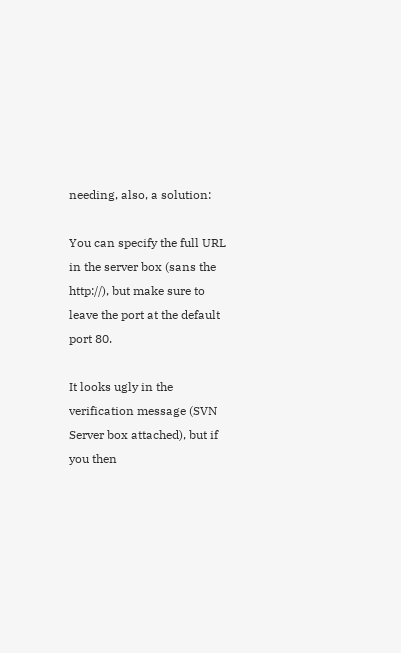needing, also, a solution:

You can specify the full URL in the server box (sans the http://), but make sure to leave the port at the default port 80.

It looks ugly in the verification message (SVN Server box attached), but if you then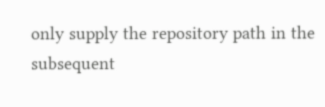only supply the repository path in the subsequent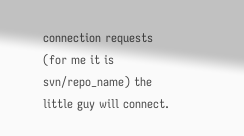connection requests (for me it is svn/repo_name) the little guy will connect.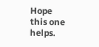Hope this one helps.